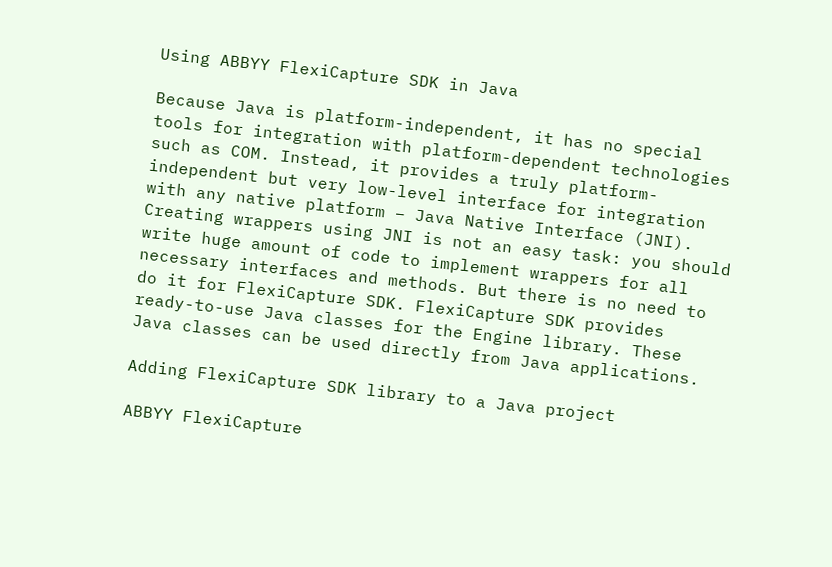Using ABBYY FlexiCapture SDK in Java

Because Java is platform-independent, it has no special tools for integration with platform-dependent technologies such as COM. Instead, it provides a truly platform-independent but very low-level interface for integration with any native platform – Java Native Interface (JNI). Creating wrappers using JNI is not an easy task: you should write huge amount of code to implement wrappers for all necessary interfaces and methods. But there is no need to do it for FlexiCapture SDK. FlexiCapture SDK provides ready-to-use Java classes for the Engine library. These Java classes can be used directly from Java applications.

Adding FlexiCapture SDK library to a Java project

ABBYY FlexiCapture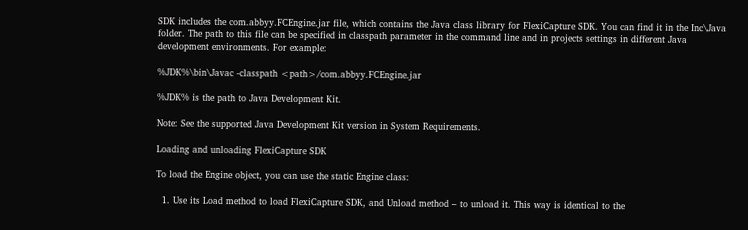SDK includes the com.abbyy.FCEngine.jar file, which contains the Java class library for FlexiCapture SDK. You can find it in the Inc\Java folder. The path to this file can be specified in classpath parameter in the command line and in projects settings in different Java development environments. For example:

%JDK%\bin\Javac -classpath <path>/com.abbyy.FCEngine.jar

%JDK% is the path to Java Development Kit.

Note: See the supported Java Development Kit version in System Requirements.

Loading and unloading FlexiCapture SDK

To load the Engine object, you can use the static Engine class:

  1. Use its Load method to load FlexiCapture SDK, and Unload method – to unload it. This way is identical to the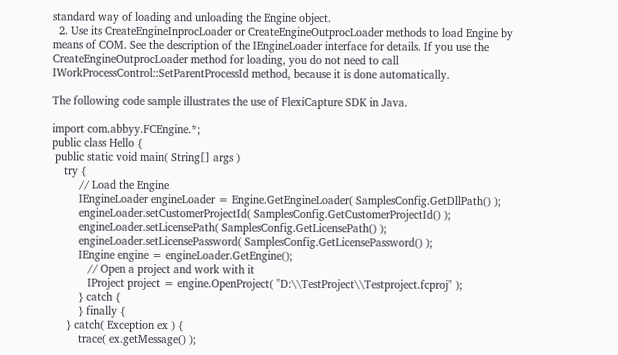standard way of loading and unloading the Engine object.
  2. Use its CreateEngineInprocLoader or CreateEngineOutprocLoader methods to load Engine by means of COM. See the description of the IEngineLoader interface for details. If you use the CreateEngineOutprocLoader method for loading, you do not need to call IWorkProcessControl::SetParentProcessId method, because it is done automatically.

The following code sample illustrates the use of FlexiCapture SDK in Java.

import com.abbyy.FCEngine.*;
public class Hello {
 public static void main( String[] args )
    try {
         // Load the Engine
         IEngineLoader engineLoader = Engine.GetEngineLoader( SamplesConfig.GetDllPath() );
         engineLoader.setCustomerProjectId( SamplesConfig.GetCustomerProjectId() );
         engineLoader.setLicensePath( SamplesConfig.GetLicensePath() );
         engineLoader.setLicensePassword( SamplesConfig.GetLicensePassword() );
         IEngine engine = engineLoader.GetEngine();
            // Open a project and work with it
            IProject project = engine.OpenProject( "D:\\TestProject\\Testproject.fcproj" );
         } catch {
         } finally {
     } catch( Exception ex ) {
         trace( ex.getMessage() );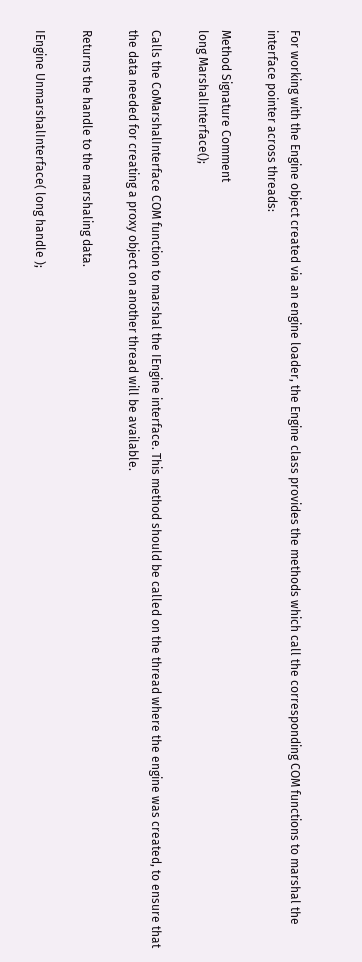For working with the Engine object created via an engine loader, the Engine class provides the methods which call the corresponding COM functions to marshal the interface pointer across threads:

Method Signature Comment
long MarshalInterface();

Calls the CoMarshalInterface COM function to marshal the IEngine interface. This method should be called on the thread where the engine was created, to ensure that the data needed for creating a proxy object on another thread will be available.

Returns the handle to the marshaling data.

IEngine UnmarshalInterface( long handle );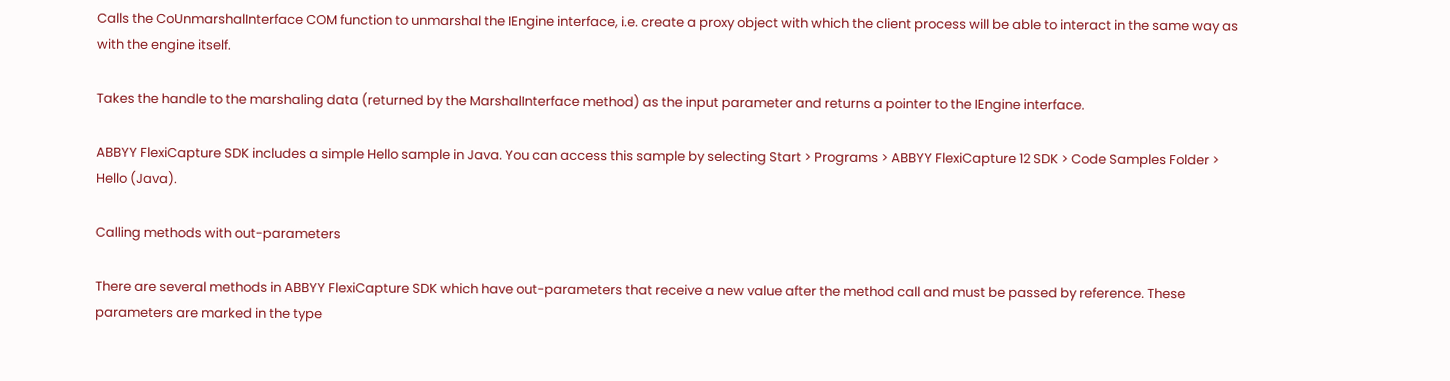Calls the CoUnmarshalInterface COM function to unmarshal the IEngine interface, i.e. create a proxy object with which the client process will be able to interact in the same way as with the engine itself.

Takes the handle to the marshaling data (returned by the MarshalInterface method) as the input parameter and returns a pointer to the IEngine interface.

ABBYY FlexiCapture SDK includes a simple Hello sample in Java. You can access this sample by selecting Start > Programs > ABBYY FlexiCapture 12 SDK > Code Samples Folder > Hello (Java).

Calling methods with out-parameters

There are several methods in ABBYY FlexiCapture SDK which have out-parameters that receive a new value after the method call and must be passed by reference. These parameters are marked in the type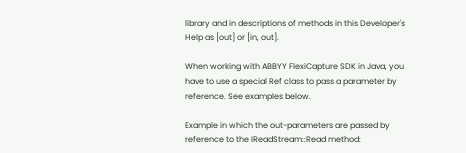library and in descriptions of methods in this Developer's Help as [out] or [in, out].

When working with ABBYY FlexiCapture SDK in Java, you have to use a special Ref class to pass a parameter by reference. See examples below.

Example in which the out-parameters are passed by reference to the IReadStream::Read method: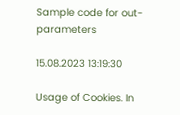Sample code for out-parameters

15.08.2023 13:19:30

Usage of Cookies. In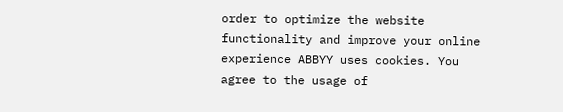order to optimize the website functionality and improve your online experience ABBYY uses cookies. You agree to the usage of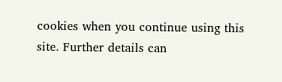cookies when you continue using this site. Further details can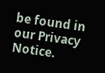be found in our Privacy Notice.